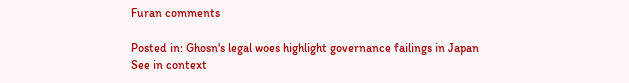Furan comments

Posted in: Ghosn's legal woes highlight governance failings in Japan See in context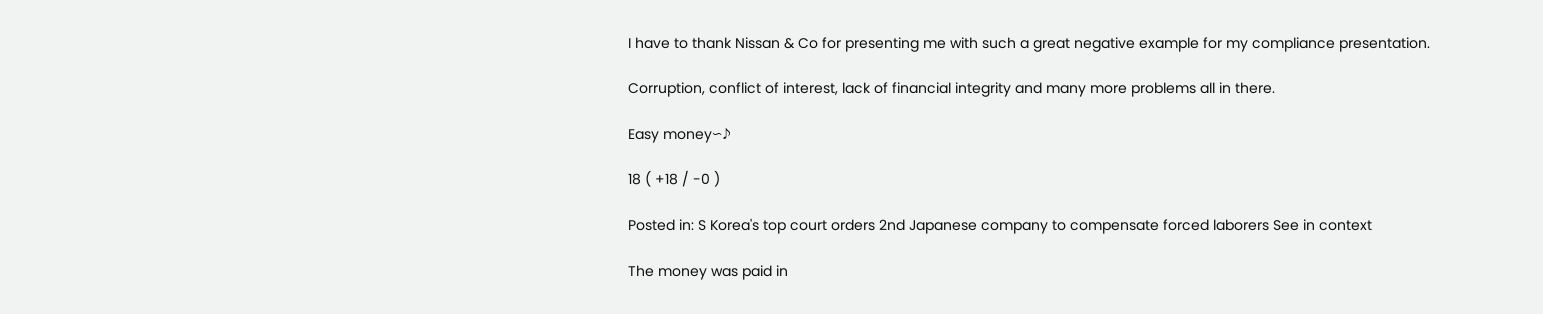I have to thank Nissan & Co for presenting me with such a great negative example for my compliance presentation.

Corruption, conflict of interest, lack of financial integrity and many more problems all in there.

Easy money〜♪

18 ( +18 / -0 )

Posted in: S Korea's top court orders 2nd Japanese company to compensate forced laborers See in context

The money was paid in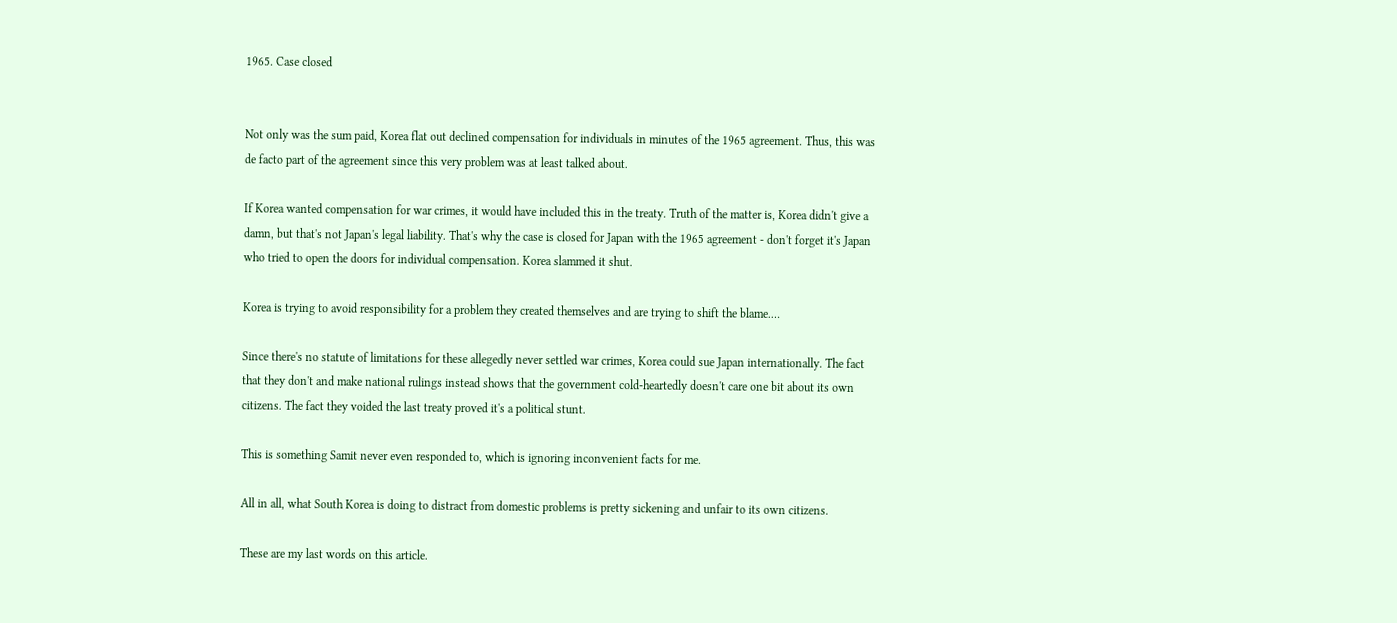1965. Case closed


Not only was the sum paid, Korea flat out declined compensation for individuals in minutes of the 1965 agreement. Thus, this was de facto part of the agreement since this very problem was at least talked about.

If Korea wanted compensation for war crimes, it would have included this in the treaty. Truth of the matter is, Korea didn't give a damn, but that's not Japan's legal liability. That's why the case is closed for Japan with the 1965 agreement - don't forget it's Japan who tried to open the doors for individual compensation. Korea slammed it shut.

Korea is trying to avoid responsibility for a problem they created themselves and are trying to shift the blame.…

Since there's no statute of limitations for these allegedly never settled war crimes, Korea could sue Japan internationally. The fact that they don't and make national rulings instead shows that the government cold-heartedly doesn't care one bit about its own citizens. The fact they voided the last treaty proved it's a political stunt.

This is something Samit never even responded to, which is ignoring inconvenient facts for me.

All in all, what South Korea is doing to distract from domestic problems is pretty sickening and unfair to its own citizens.

These are my last words on this article.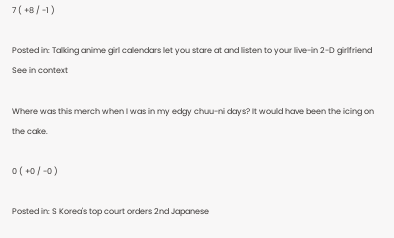7 ( +8 / -1 )

Posted in: Talking anime girl calendars let you stare at and listen to your live-in 2-D girlfriend See in context

Where was this merch when I was in my edgy chuu-ni days? It would have been the icing on the cake.

0 ( +0 / -0 )

Posted in: S Korea's top court orders 2nd Japanese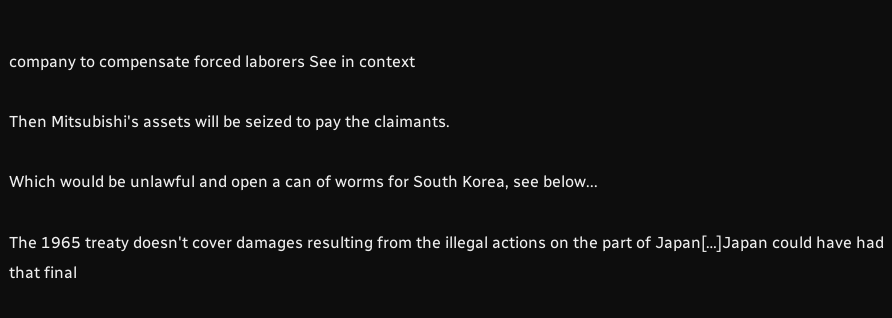company to compensate forced laborers See in context

Then Mitsubishi's assets will be seized to pay the claimants.

Which would be unlawful and open a can of worms for South Korea, see below...

The 1965 treaty doesn't cover damages resulting from the illegal actions on the part of Japan[…]Japan could have had that final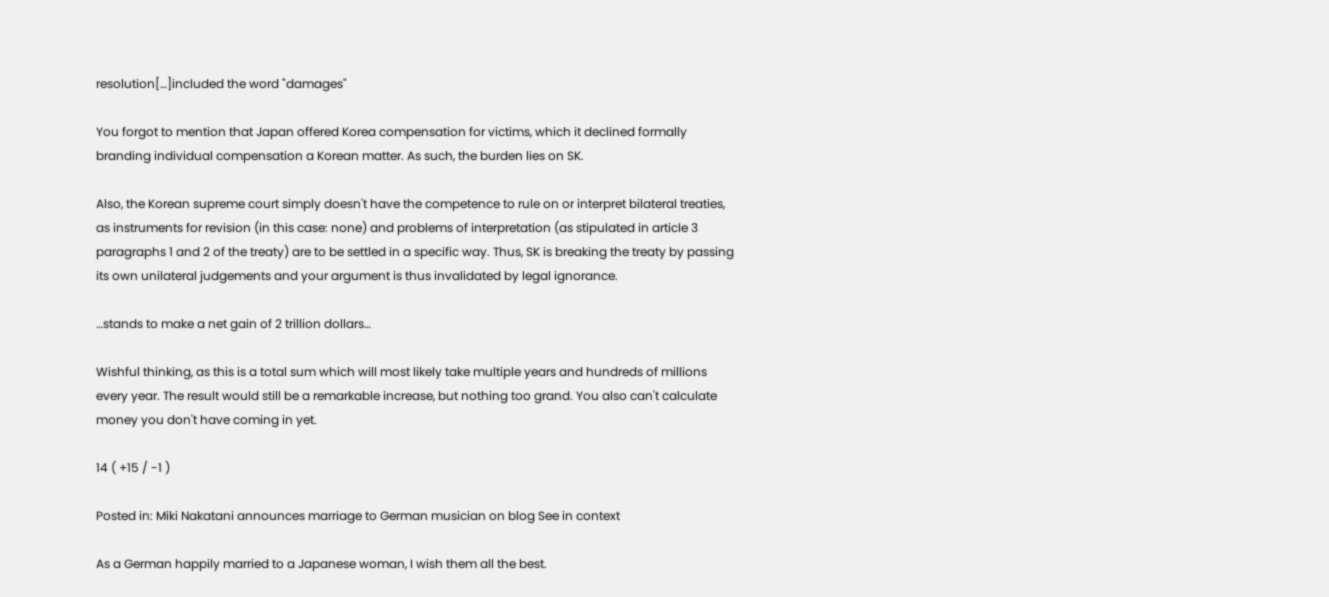resolution[…]included the word "damages"

You forgot to mention that Japan offered Korea compensation for victims, which it declined formally branding individual compensation a Korean matter. As such, the burden lies on SK.

Also, the Korean supreme court simply doesn't have the competence to rule on or interpret bilateral treaties, as instruments for revision (in this case: none) and problems of interpretation (as stipulated in article 3 paragraphs 1 and 2 of the treaty) are to be settled in a specific way. Thus, SK is breaking the treaty by passing its own unilateral judgements and your argument is thus invalidated by legal ignorance.

…stands to make a net gain of 2 trillion dollars…

Wishful thinking, as this is a total sum which will most likely take multiple years and hundreds of millions every year. The result would still be a remarkable increase, but nothing too grand. You also can't calculate money you don't have coming in yet.

14 ( +15 / -1 )

Posted in: Miki Nakatani announces marriage to German musician on blog See in context

As a German happily married to a Japanese woman, I wish them all the best.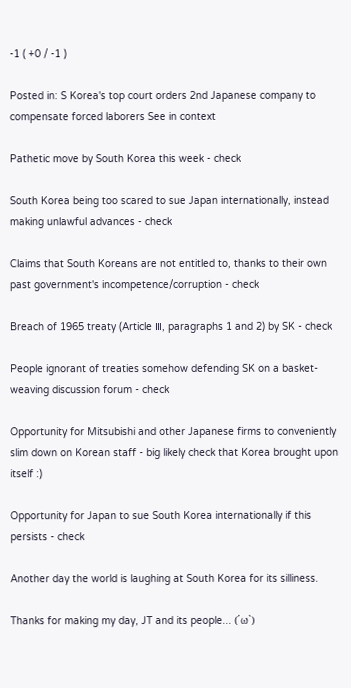-1 ( +0 / -1 )

Posted in: S Korea's top court orders 2nd Japanese company to compensate forced laborers See in context

Pathetic move by South Korea this week - check

South Korea being too scared to sue Japan internationally, instead making unlawful advances - check

Claims that South Koreans are not entitled to, thanks to their own past government's incompetence/corruption - check

Breach of 1965 treaty (Article Ⅲ, paragraphs 1 and 2) by SK - check

People ignorant of treaties somehow defending SK on a basket-weaving discussion forum - check

Opportunity for Mitsubishi and other Japanese firms to conveniently slim down on Korean staff - big likely check that Korea brought upon itself :)

Opportunity for Japan to sue South Korea internationally if this persists - check

Another day the world is laughing at South Korea for its silliness.

Thanks for making my day, JT and its people... (´ω`)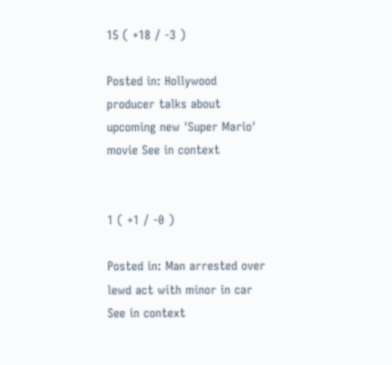15 ( +18 / -3 )

Posted in: Hollywood producer talks about upcoming new 'Super Mario' movie See in context


1 ( +1 / -0 )

Posted in: Man arrested over lewd act with minor in car See in context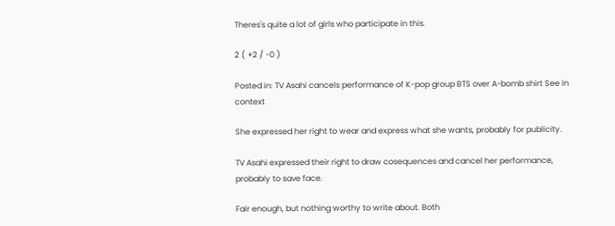Theres's quite a lot of girls who participate in this.

2 ( +2 / -0 )

Posted in: TV Asahi cancels performance of K-pop group BTS over A-bomb shirt See in context

She expressed her right to wear and express what she wants, probably for publicity.

TV Asahi expressed their right to draw cosequences and cancel her performance, probably to save face.

Fair enough, but nothing worthy to write about. Both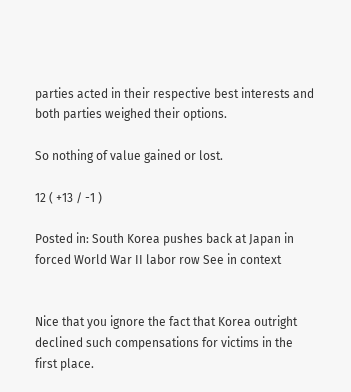parties acted in their respective best interests and both parties weighed their options.

So nothing of value gained or lost.

12 ( +13 / -1 )

Posted in: South Korea pushes back at Japan in forced World War II labor row See in context


Nice that you ignore the fact that Korea outright declined such compensations for victims in the first place.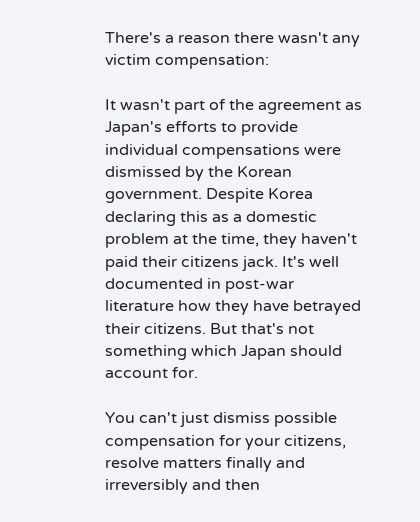There's a reason there wasn't any victim compensation:

It wasn't part of the agreement as Japan's efforts to provide individual compensations were dismissed by the Korean government. Despite Korea declaring this as a domestic problem at the time, they haven't paid their citizens jack. It's well documented in post-war literature how they have betrayed their citizens. But that's not something which Japan should account for.

You can't just dismiss possible compensation for your citizens, resolve matters finally and irreversibly and then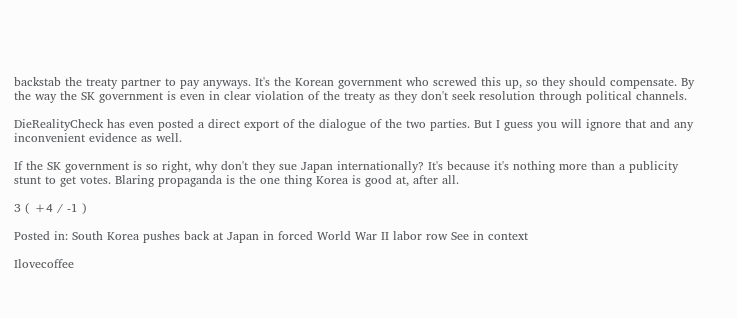backstab the treaty partner to pay anyways. It's the Korean government who screwed this up, so they should compensate. By the way the SK government is even in clear violation of the treaty as they don't seek resolution through political channels.

DieRealityCheck has even posted a direct export of the dialogue of the two parties. But I guess you will ignore that and any inconvenient evidence as well.

If the SK government is so right, why don't they sue Japan internationally? It's because it's nothing more than a publicity stunt to get votes. Blaring propaganda is the one thing Korea is good at, after all.

3 ( +4 / -1 )

Posted in: South Korea pushes back at Japan in forced World War II labor row See in context

Ilovecoffee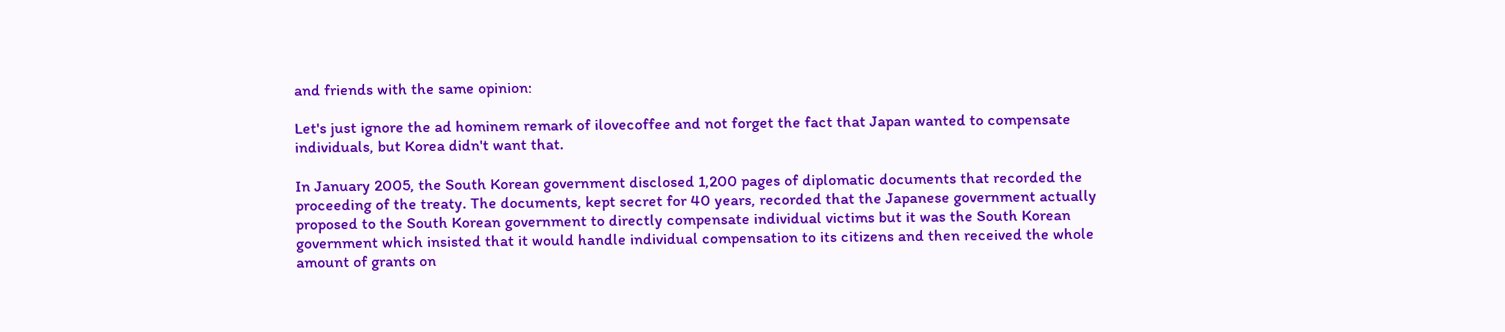and friends with the same opinion:

Let's just ignore the ad hominem remark of ilovecoffee and not forget the fact that Japan wanted to compensate individuals, but Korea didn't want that.

In January 2005, the South Korean government disclosed 1,200 pages of diplomatic documents that recorded the proceeding of the treaty. The documents, kept secret for 40 years, recorded that the Japanese government actually proposed to the South Korean government to directly compensate individual victims but it was the South Korean government which insisted that it would handle individual compensation to its citizens and then received the whole amount of grants on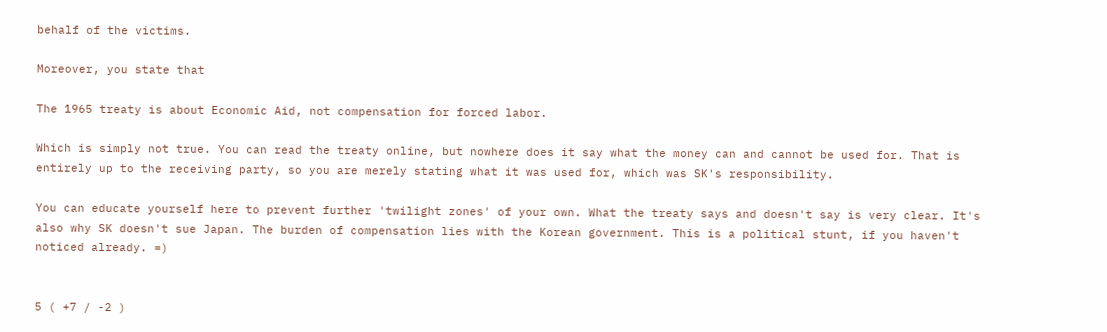behalf of the victims.

Moreover, you state that

The 1965 treaty is about Economic Aid, not compensation for forced labor.

Which is simply not true. You can read the treaty online, but nowhere does it say what the money can and cannot be used for. That is entirely up to the receiving party, so you are merely stating what it was used for, which was SK's responsibility.

You can educate yourself here to prevent further 'twilight zones' of your own. What the treaty says and doesn't say is very clear. It's also why SK doesn't sue Japan. The burden of compensation lies with the Korean government. This is a political stunt, if you haven't noticed already. =)


5 ( +7 / -2 )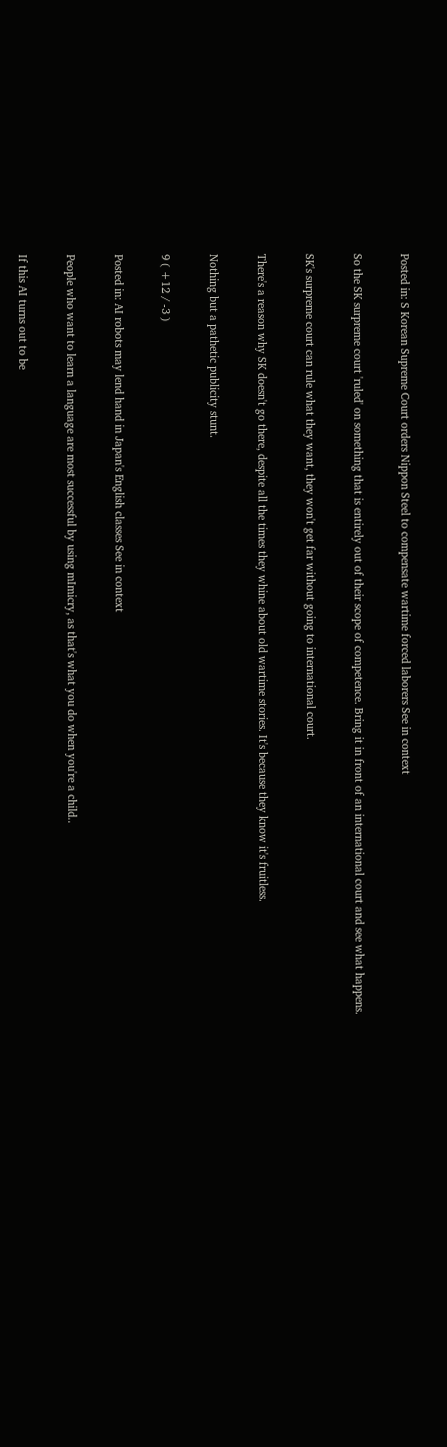Posted in: S Korean Supreme Court orders Nippon Steel to compensate wartime forced laborers See in context

So the SK surpreme court 'ruled' on something that is entirely out of their scope of competence. Bring it in front of an international court and see what happens.

SK's surpreme court can rule what they want, they won't get far without going to international court.

There's a reason why SK doesn't go there, despite all the times they whine about old wartime stories. It's because they know it's fruitless.

Nothing but a pathetic publicity stunt.

9 ( +12 / -3 )

Posted in: AI robots may lend hand in Japan's English classes See in context

People who want to learn a language are most successful by using mImicry, as that's what you do when you're a child..

If this AI turns out to be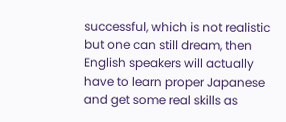successful, which is not realistic but one can still dream, then English speakers will actually have to learn proper Japanese and get some real skills as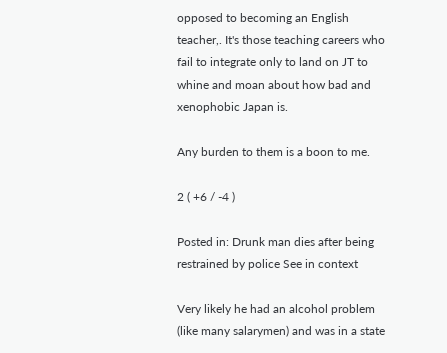opposed to becoming an English teacher,. It's those teaching careers who fail to integrate only to land on JT to whine and moan about how bad and xenophobic Japan is.

Any burden to them is a boon to me.

2 ( +6 / -4 )

Posted in: Drunk man dies after being restrained by police See in context

Very likely he had an alcohol problem (like many salarymen) and was in a state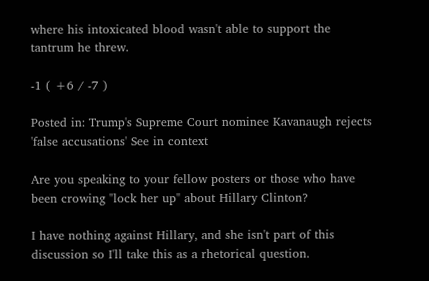where his intoxicated blood wasn't able to support the tantrum he threw.

-1 ( +6 / -7 )

Posted in: Trump's Supreme Court nominee Kavanaugh rejects 'false accusations' See in context

Are you speaking to your fellow posters or those who have been crowing "lock her up" about Hillary Clinton?

I have nothing against Hillary, and she isn't part of this discussion so I'll take this as a rhetorical question.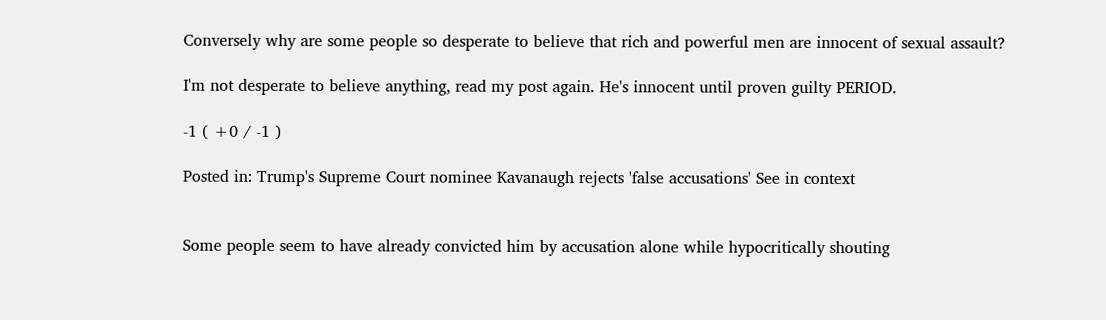Conversely why are some people so desperate to believe that rich and powerful men are innocent of sexual assault?

I'm not desperate to believe anything, read my post again. He's innocent until proven guilty PERIOD.

-1 ( +0 / -1 )

Posted in: Trump's Supreme Court nominee Kavanaugh rejects 'false accusations' See in context


Some people seem to have already convicted him by accusation alone while hypocritically shouting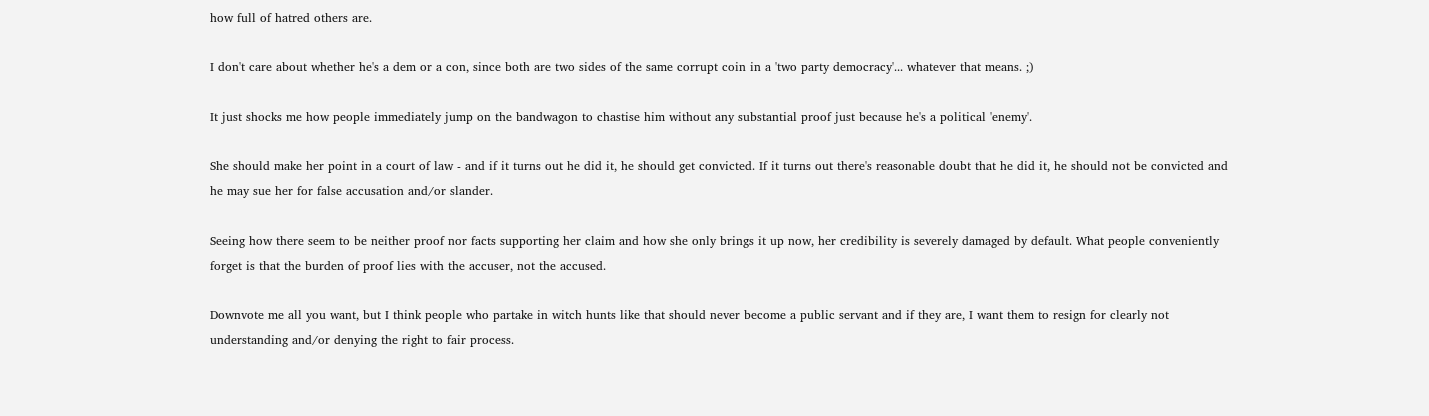how full of hatred others are.

I don't care about whether he's a dem or a con, since both are two sides of the same corrupt coin in a 'two party democracy'... whatever that means. ;)

It just shocks me how people immediately jump on the bandwagon to chastise him without any substantial proof just because he's a political 'enemy'.

She should make her point in a court of law - and if it turns out he did it, he should get convicted. If it turns out there's reasonable doubt that he did it, he should not be convicted and he may sue her for false accusation and/or slander.

Seeing how there seem to be neither proof nor facts supporting her claim and how she only brings it up now, her credibility is severely damaged by default. What people conveniently forget is that the burden of proof lies with the accuser, not the accused.

Downvote me all you want, but I think people who partake in witch hunts like that should never become a public servant and if they are, I want them to resign for clearly not understanding and/or denying the right to fair process.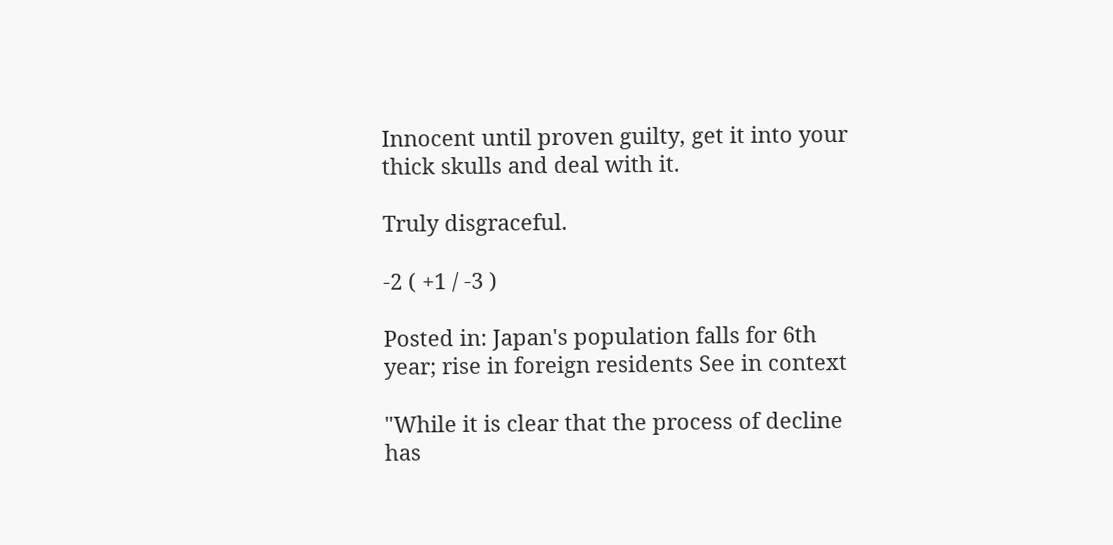Innocent until proven guilty, get it into your thick skulls and deal with it.

Truly disgraceful.

-2 ( +1 / -3 )

Posted in: Japan's population falls for 6th year; rise in foreign residents See in context

"While it is clear that the process of decline has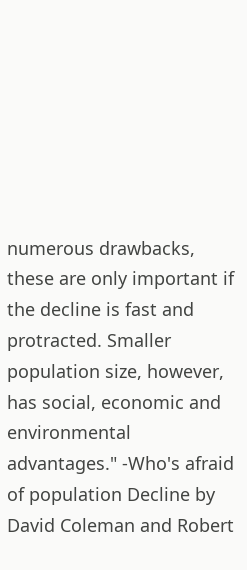numerous drawbacks, these are only important if the decline is fast and protracted. Smaller population size, however, has social, economic and environmental advantages." -Who's afraid of population Decline by David Coleman and Robert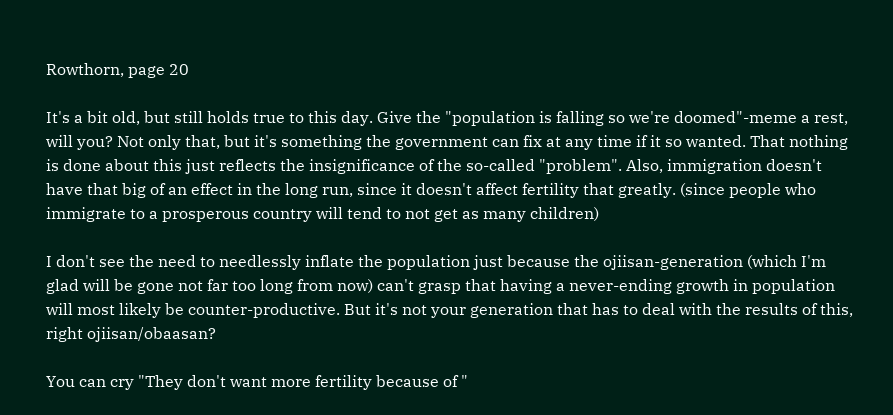Rowthorn, page 20

It's a bit old, but still holds true to this day. Give the "population is falling so we're doomed"-meme a rest, will you? Not only that, but it's something the government can fix at any time if it so wanted. That nothing is done about this just reflects the insignificance of the so-called "problem". Also, immigration doesn't have that big of an effect in the long run, since it doesn't affect fertility that greatly. (since people who immigrate to a prosperous country will tend to not get as many children)

I don't see the need to needlessly inflate the population just because the ojiisan-generation (which I'm glad will be gone not far too long from now) can't grasp that having a never-ending growth in population will most likely be counter-productive. But it's not your generation that has to deal with the results of this, right ojiisan/obaasan?

You can cry "They don't want more fertility because of "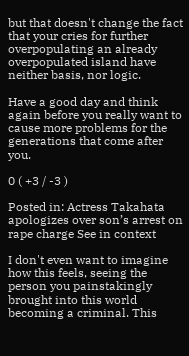but that doesn't change the fact that your cries for further overpopulating an already overpopulated island have neither basis, nor logic.

Have a good day and think again before you really want to cause more problems for the generations that come after you.

0 ( +3 / -3 )

Posted in: Actress Takahata apologizes over son’s arrest on rape charge See in context

I don't even want to imagine how this feels, seeing the person you painstakingly brought into this world becoming a criminal. This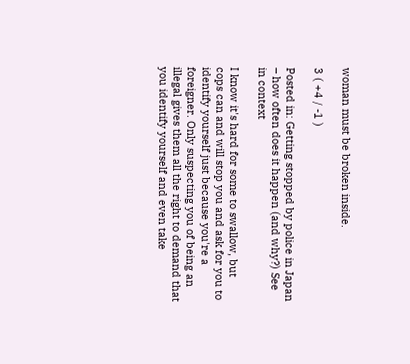woman must be broken inside.

3 ( +4 / -1 )

Posted in: Getting stopped by police in Japan – how often does it happen (and why?) See in context

I know it's hard for some to swallow, but cops can and will stop you and ask for you to identify yourself just because you're a foreigner. Only suspecting you of being an illegal gives them all the right to demand that you identify yourself and even take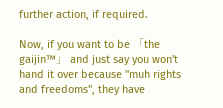further action, if required.

Now, if you want to be 「the gaijin™」 and just say you won't hand it over because "muh rights and freedoms", they have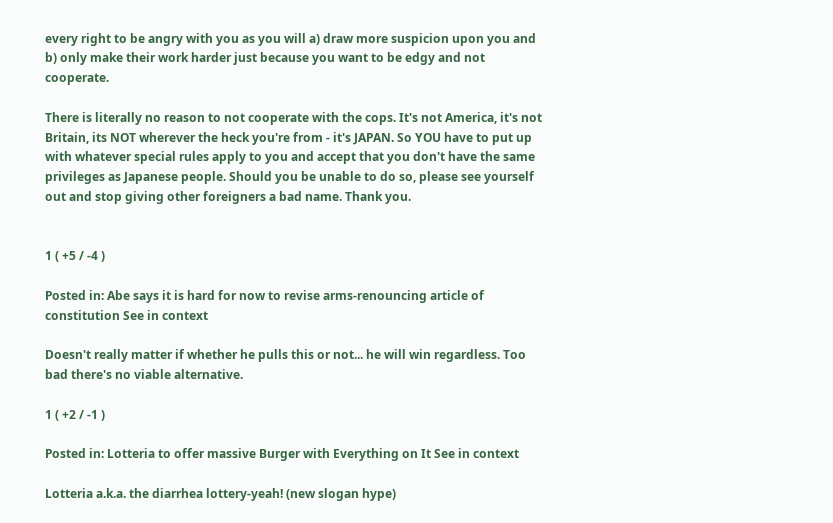every right to be angry with you as you will a) draw more suspicion upon you and b) only make their work harder just because you want to be edgy and not cooperate.

There is literally no reason to not cooperate with the cops. It's not America, it's not Britain, its NOT wherever the heck you're from - it's JAPAN. So YOU have to put up with whatever special rules apply to you and accept that you don't have the same privileges as Japanese people. Should you be unable to do so, please see yourself out and stop giving other foreigners a bad name. Thank you.


1 ( +5 / -4 )

Posted in: Abe says it is hard for now to revise arms-renouncing article of constitution See in context

Doesn't really matter if whether he pulls this or not... he will win regardless. Too bad there's no viable alternative.

1 ( +2 / -1 )

Posted in: Lotteria to offer massive Burger with Everything on It See in context

Lotteria a.k.a. the diarrhea lottery-yeah! (new slogan hype)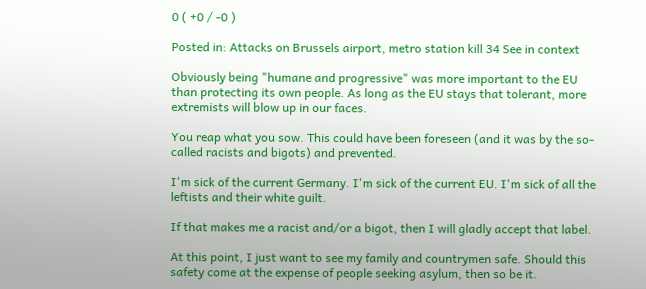0 ( +0 / -0 )

Posted in: Attacks on Brussels airport, metro station kill 34 See in context

Obviously being "humane and progressive" was more important to the EU than protecting its own people. As long as the EU stays that tolerant, more extremists will blow up in our faces.

You reap what you sow. This could have been foreseen (and it was by the so-called racists and bigots) and prevented.

I'm sick of the current Germany. I'm sick of the current EU. I'm sick of all the leftists and their white guilt.

If that makes me a racist and/or a bigot, then I will gladly accept that label.

At this point, I just want to see my family and countrymen safe. Should this safety come at the expense of people seeking asylum, then so be it.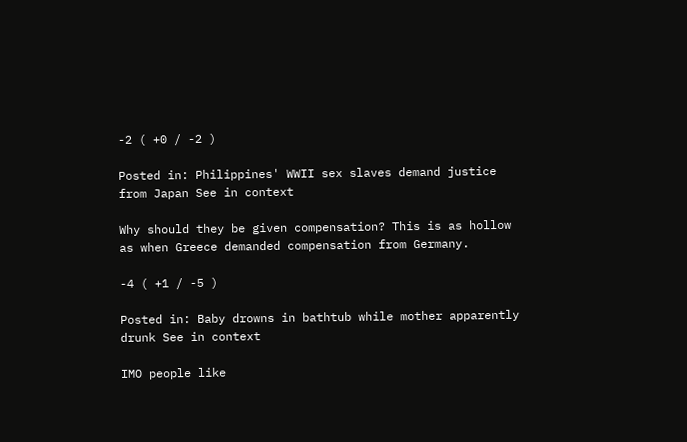-2 ( +0 / -2 )

Posted in: Philippines' WWII sex slaves demand justice from Japan See in context

Why should they be given compensation? This is as hollow as when Greece demanded compensation from Germany.

-4 ( +1 / -5 )

Posted in: Baby drowns in bathtub while mother apparently drunk See in context

IMO people like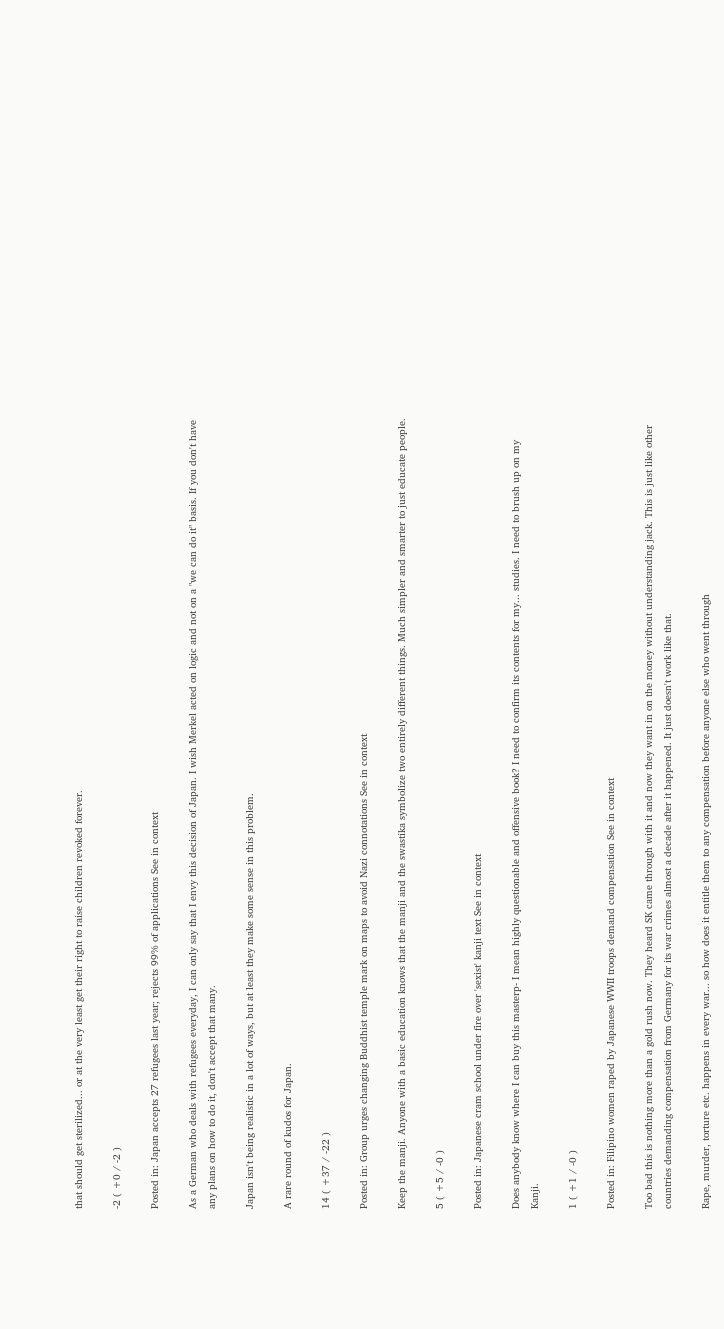that should get sterilized... or at the very least get their right to raise children revoked forever.

-2 ( +0 / -2 )

Posted in: Japan accepts 27 refugees last year; rejects 99% of applications See in context

As a German who deals with refugees everyday, I can only say that I envy this decision of Japan. I wish Merkel acted on logic and not on a "we can do it" basis. If you don't have any plans on how to do it, don't accept that many.

Japan isn't being realistic in a lot of ways, but at least they make some sense in this problem.

A rare round of kudos for Japan.

14 ( +37 / -22 )

Posted in: Group urges changing Buddhist temple mark on maps to avoid Nazi connotations See in context

Keep the manji. Anyone with a basic education knows that the manji and the swastika symbolize two entirely different things. Much simpler and smarter to just educate people.

5 ( +5 / -0 )

Posted in: Japanese cram school under fire over 'sexist' kanji text See in context

Does anybody know where I can buy this masterp- I mean highly questionable and offensive book? I need to confirm its contents for my... studies. I need to brush up on my Kanji.

1 ( +1 / -0 )

Posted in: Filipino women raped by Japanese WWII troops demand compensation See in context

Too bad this is nothing more than a gold rush now. They heard SK came through with it and now they want in on the money without understanding jack. This is just like other countries demanding compensation from Germany for its war crimes almost a decade after it happened. It just doesn't work like that.

Rape, murder, torture etc. happens in every war... so how does it entitle them to any compensation before anyone else who went through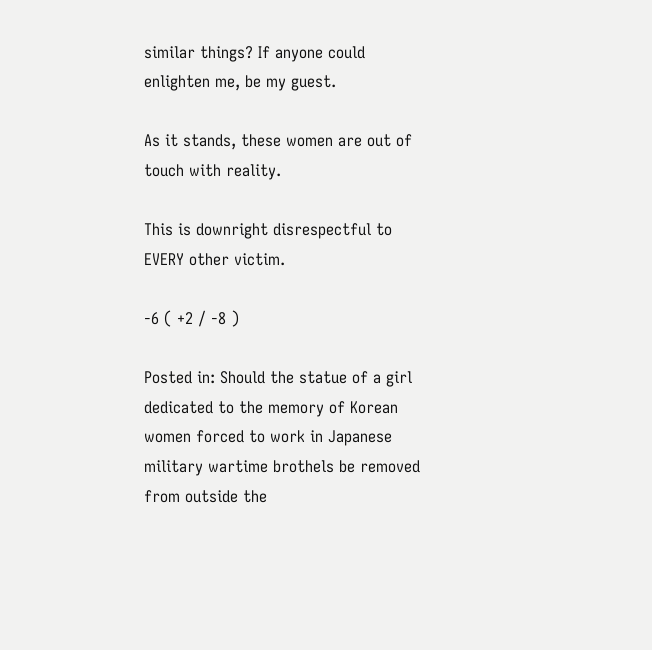similar things? If anyone could enlighten me, be my guest.

As it stands, these women are out of touch with reality.

This is downright disrespectful to EVERY other victim.

-6 ( +2 / -8 )

Posted in: Should the statue of a girl dedicated to the memory of Korean women forced to work in Japanese military wartime brothels be removed from outside the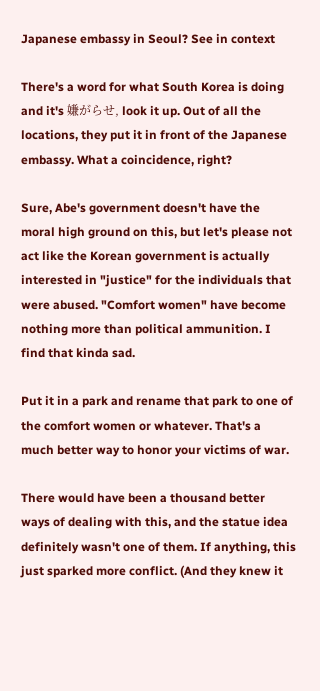Japanese embassy in Seoul? See in context

There's a word for what South Korea is doing and it's 嫌がらせ, look it up. Out of all the locations, they put it in front of the Japanese embassy. What a coincidence, right?

Sure, Abe's government doesn't have the moral high ground on this, but let's please not act like the Korean government is actually interested in "justice" for the individuals that were abused. "Comfort women" have become nothing more than political ammunition. I find that kinda sad.

Put it in a park and rename that park to one of the comfort women or whatever. That's a much better way to honor your victims of war.

There would have been a thousand better ways of dealing with this, and the statue idea definitely wasn't one of them. If anything, this just sparked more conflict. (And they knew it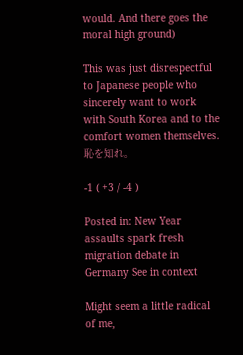would. And there goes the moral high ground)

This was just disrespectful to Japanese people who sincerely want to work with South Korea and to the comfort women themselves. 恥を知れ。

-1 ( +3 / -4 )

Posted in: New Year assaults spark fresh migration debate in Germany See in context

Might seem a little radical of me,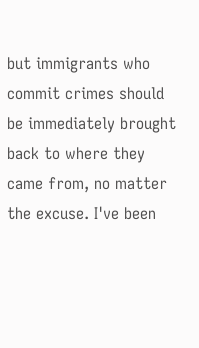but immigrants who commit crimes should be immediately brought back to where they came from, no matter the excuse. I've been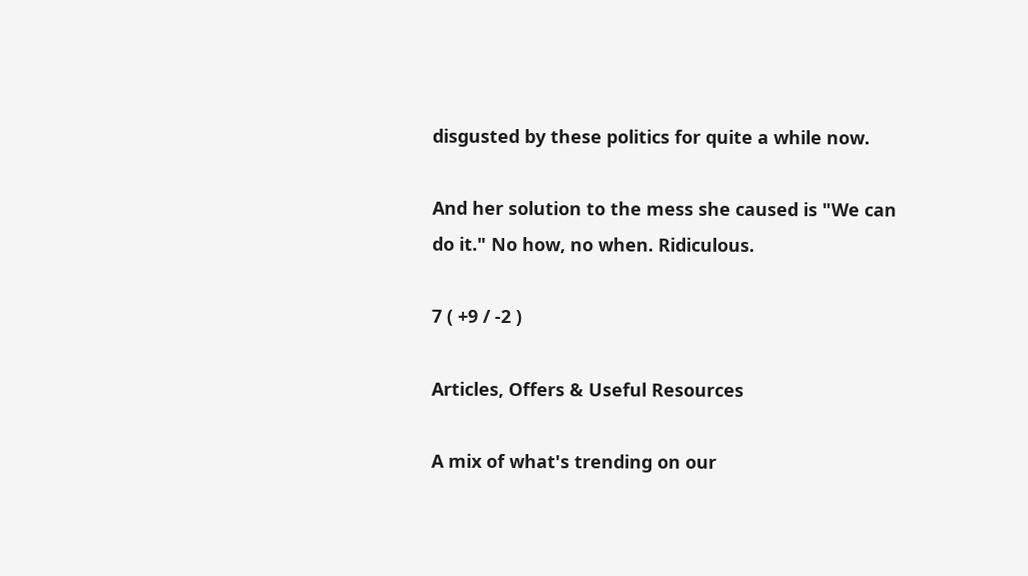disgusted by these politics for quite a while now.

And her solution to the mess she caused is "We can do it." No how, no when. Ridiculous.

7 ( +9 / -2 )

Articles, Offers & Useful Resources

A mix of what's trending on our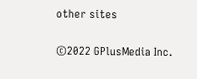other sites

©2022 GPlusMedia Inc.